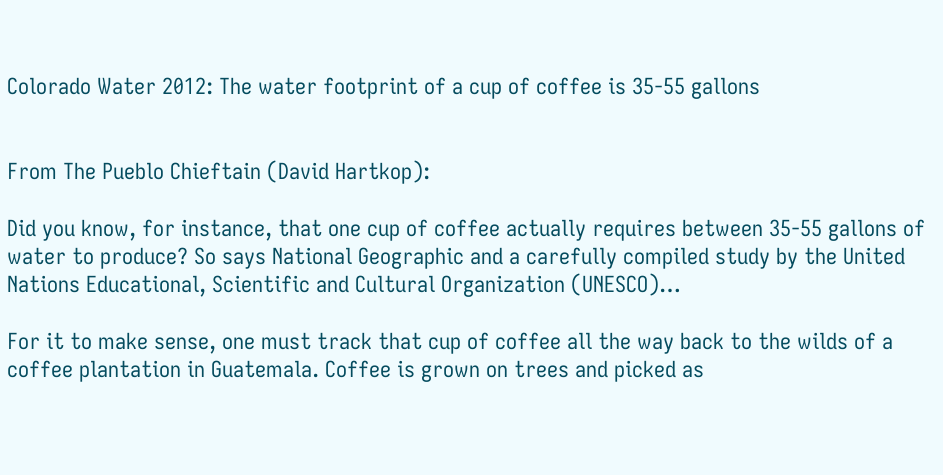Colorado Water 2012: The water footprint of a cup of coffee is 35-55 gallons


From The Pueblo Chieftain (David Hartkop):

Did you know, for instance, that one cup of coffee actually requires between 35-55 gallons of water to produce? So says National Geographic and a carefully compiled study by the United Nations Educational, Scientific and Cultural Organization (UNESCO)…

For it to make sense, one must track that cup of coffee all the way back to the wilds of a coffee plantation in Guatemala. Coffee is grown on trees and picked as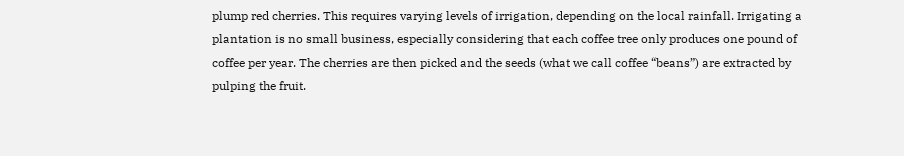plump red cherries. This requires varying levels of irrigation, depending on the local rainfall. Irrigating a plantation is no small business, especially considering that each coffee tree only produces one pound of coffee per year. The cherries are then picked and the seeds (what we call coffee “beans”) are extracted by pulping the fruit.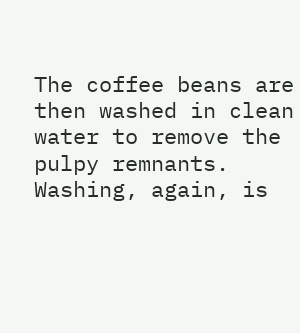The coffee beans are then washed in clean water to remove the pulpy remnants. Washing, again, is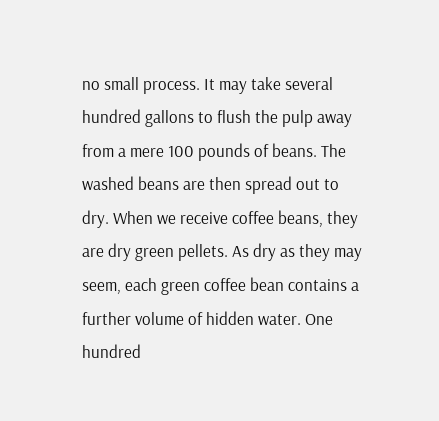no small process. It may take several hundred gallons to flush the pulp away from a mere 100 pounds of beans. The washed beans are then spread out to dry. When we receive coffee beans, they are dry green pellets. As dry as they may seem, each green coffee bean contains a further volume of hidden water. One hundred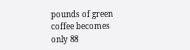pounds of green coffee becomes only 88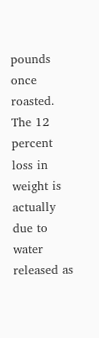pounds once roasted. The 12 percent loss in weight is actually due to water released as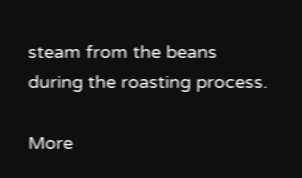steam from the beans during the roasting process.

More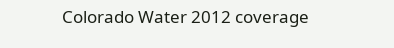Colorado Water 2012 coverage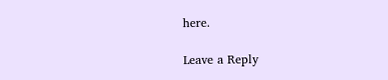here.

Leave a Reply